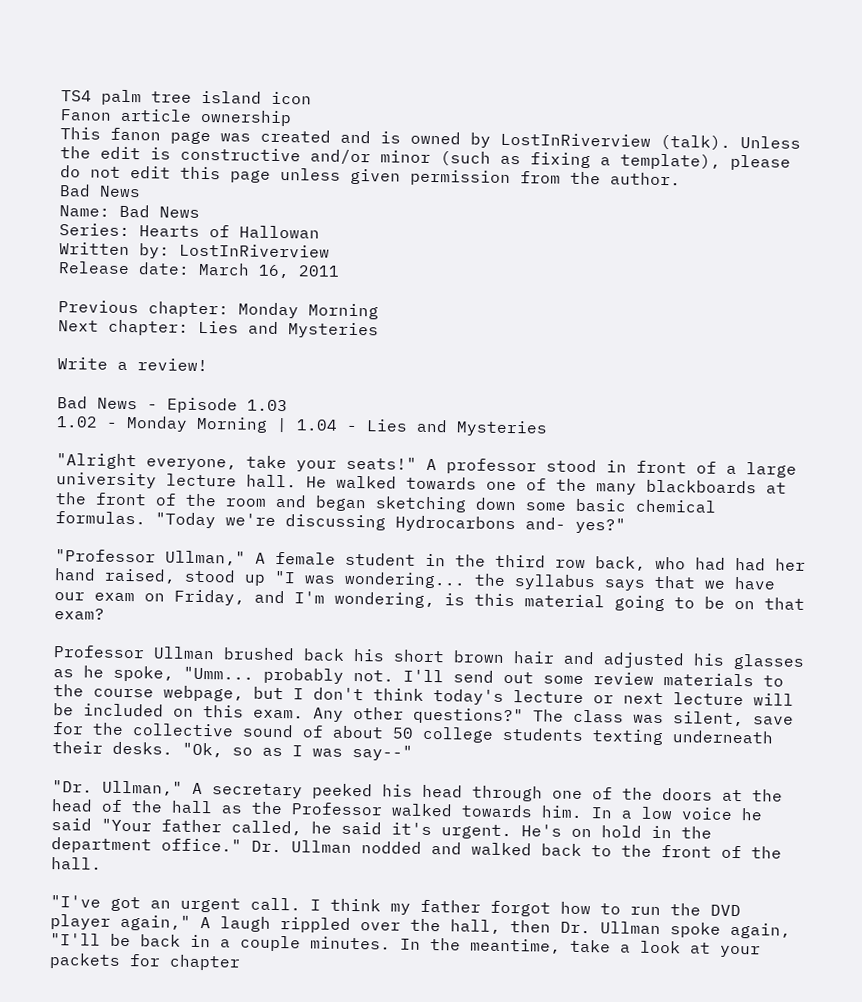TS4 palm tree island icon
Fanon article ownership
This fanon page was created and is owned by LostInRiverview (talk). Unless the edit is constructive and/or minor (such as fixing a template), please do not edit this page unless given permission from the author.
Bad News
Name: Bad News
Series: Hearts of Hallowan
Written by: LostInRiverview
Release date: March 16, 2011

Previous chapter: Monday Morning
Next chapter: Lies and Mysteries

Write a review!

Bad News - Episode 1.03
1.02 - Monday Morning | 1.04 - Lies and Mysteries

"Alright everyone, take your seats!" A professor stood in front of a large university lecture hall. He walked towards one of the many blackboards at the front of the room and began sketching down some basic chemical formulas. "Today we're discussing Hydrocarbons and- yes?"

"Professor Ullman," A female student in the third row back, who had had her hand raised, stood up "I was wondering... the syllabus says that we have our exam on Friday, and I'm wondering, is this material going to be on that exam?

Professor Ullman brushed back his short brown hair and adjusted his glasses as he spoke, "Umm... probably not. I'll send out some review materials to the course webpage, but I don't think today's lecture or next lecture will be included on this exam. Any other questions?" The class was silent, save for the collective sound of about 50 college students texting underneath their desks. "Ok, so as I was say--"

"Dr. Ullman," A secretary peeked his head through one of the doors at the head of the hall as the Professor walked towards him. In a low voice he said "Your father called, he said it's urgent. He's on hold in the department office." Dr. Ullman nodded and walked back to the front of the hall.

"I've got an urgent call. I think my father forgot how to run the DVD player again," A laugh rippled over the hall, then Dr. Ullman spoke again, "I'll be back in a couple minutes. In the meantime, take a look at your packets for chapter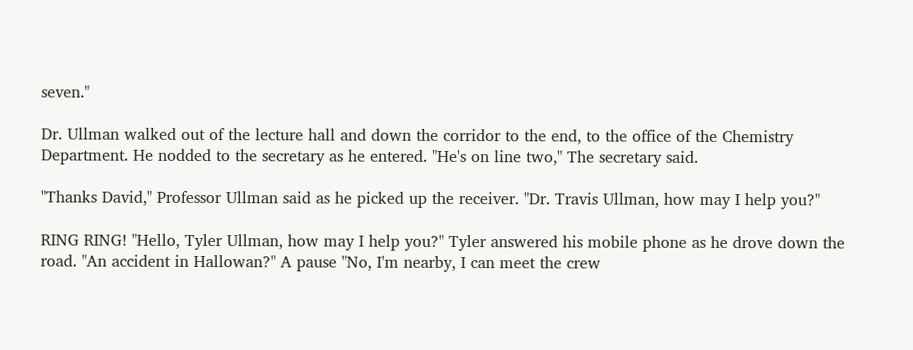seven."

Dr. Ullman walked out of the lecture hall and down the corridor to the end, to the office of the Chemistry Department. He nodded to the secretary as he entered. "He's on line two," The secretary said.

"Thanks David," Professor Ullman said as he picked up the receiver. "Dr. Travis Ullman, how may I help you?"

RING RING! "Hello, Tyler Ullman, how may I help you?" Tyler answered his mobile phone as he drove down the road. "An accident in Hallowan?" A pause "No, I'm nearby, I can meet the crew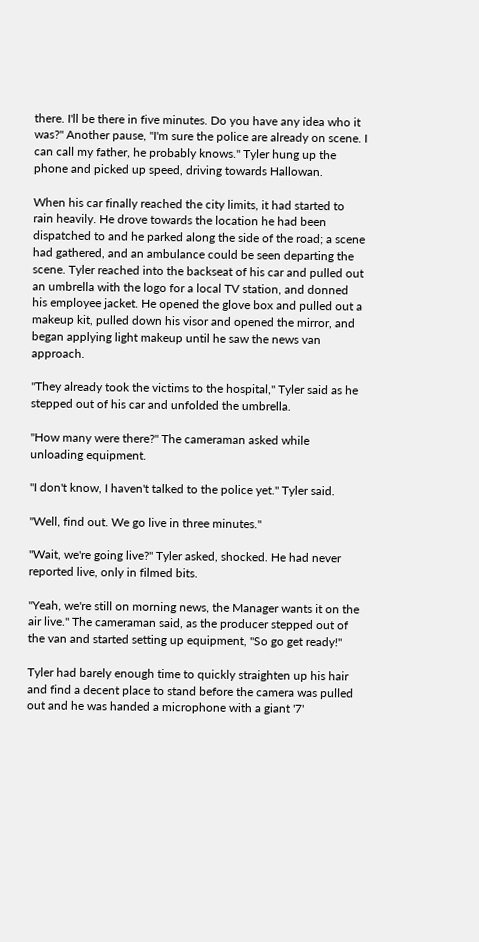there. I'll be there in five minutes. Do you have any idea who it was?" Another pause, "I'm sure the police are already on scene. I can call my father, he probably knows." Tyler hung up the phone and picked up speed, driving towards Hallowan.

When his car finally reached the city limits, it had started to rain heavily. He drove towards the location he had been dispatched to and he parked along the side of the road; a scene had gathered, and an ambulance could be seen departing the scene. Tyler reached into the backseat of his car and pulled out an umbrella with the logo for a local TV station, and donned his employee jacket. He opened the glove box and pulled out a makeup kit, pulled down his visor and opened the mirror, and began applying light makeup until he saw the news van approach.

"They already took the victims to the hospital," Tyler said as he stepped out of his car and unfolded the umbrella.

"How many were there?" The cameraman asked while unloading equipment.

"I don't know, I haven't talked to the police yet." Tyler said.

"Well, find out. We go live in three minutes."

"Wait, we're going live?" Tyler asked, shocked. He had never reported live, only in filmed bits.

"Yeah, we're still on morning news, the Manager wants it on the air live." The cameraman said, as the producer stepped out of the van and started setting up equipment, "So go get ready!"

Tyler had barely enough time to quickly straighten up his hair and find a decent place to stand before the camera was pulled out and he was handed a microphone with a giant '7'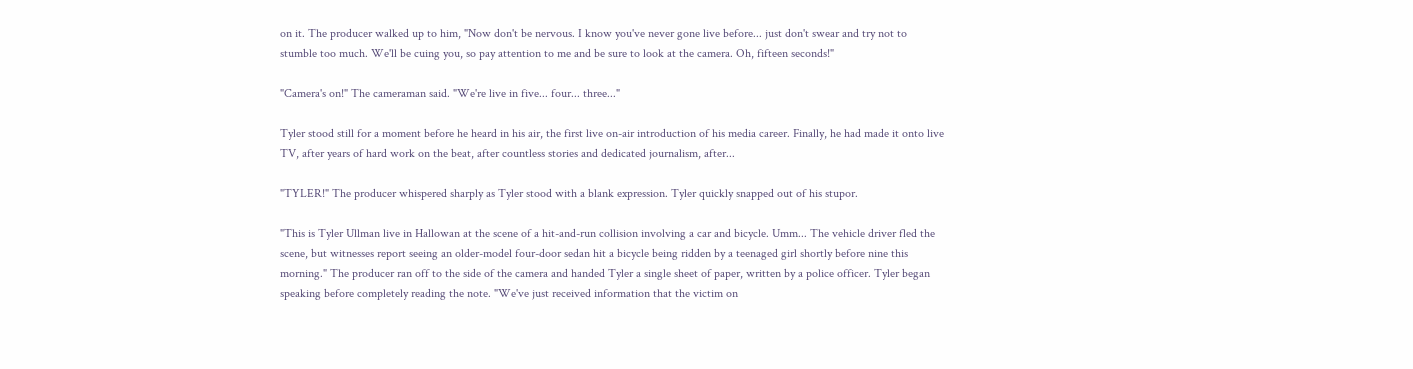on it. The producer walked up to him, "Now don't be nervous. I know you've never gone live before... just don't swear and try not to stumble too much. We'll be cuing you, so pay attention to me and be sure to look at the camera. Oh, fifteen seconds!"

"Camera's on!" The cameraman said. "We're live in five... four... three..."

Tyler stood still for a moment before he heard in his air, the first live on-air introduction of his media career. Finally, he had made it onto live TV, after years of hard work on the beat, after countless stories and dedicated journalism, after...

"TYLER!" The producer whispered sharply as Tyler stood with a blank expression. Tyler quickly snapped out of his stupor.

"This is Tyler Ullman live in Hallowan at the scene of a hit-and-run collision involving a car and bicycle. Umm... The vehicle driver fled the scene, but witnesses report seeing an older-model four-door sedan hit a bicycle being ridden by a teenaged girl shortly before nine this morning." The producer ran off to the side of the camera and handed Tyler a single sheet of paper, written by a police officer. Tyler began speaking before completely reading the note. "We've just received information that the victim on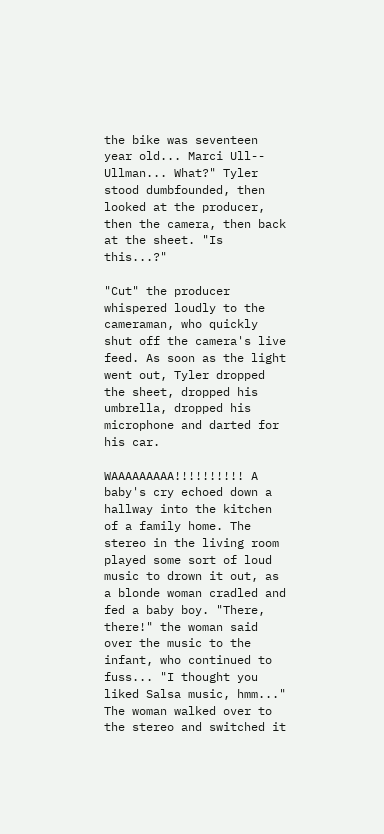the bike was seventeen year old... Marci Ull-- Ullman... What?" Tyler stood dumbfounded, then looked at the producer, then the camera, then back at the sheet. "Is this...?"

"Cut" the producer whispered loudly to the cameraman, who quickly shut off the camera's live feed. As soon as the light went out, Tyler dropped the sheet, dropped his umbrella, dropped his microphone and darted for his car.

WAAAAAAAAA!!!!!!!!!! A baby's cry echoed down a hallway into the kitchen of a family home. The stereo in the living room played some sort of loud music to drown it out, as a blonde woman cradled and fed a baby boy. "There, there!" the woman said over the music to the infant, who continued to fuss... "I thought you liked Salsa music, hmm..." The woman walked over to the stereo and switched it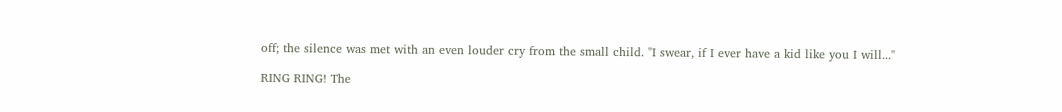off; the silence was met with an even louder cry from the small child. "I swear, if I ever have a kid like you I will..."

RING RING! The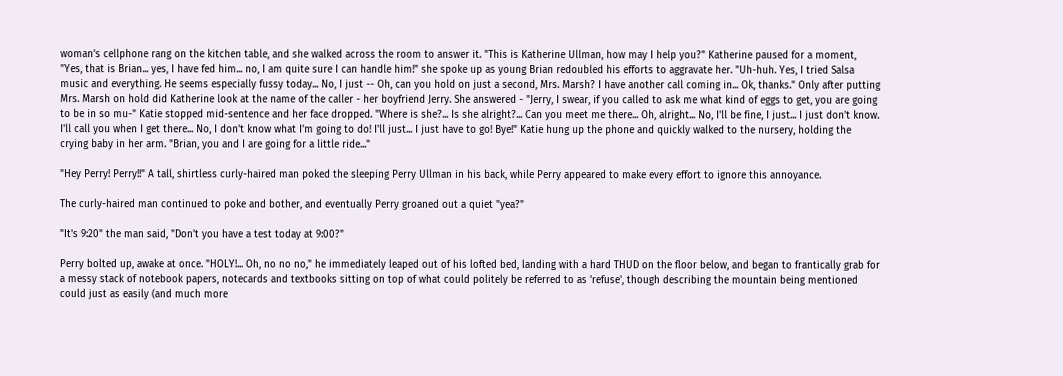woman's cellphone rang on the kitchen table, and she walked across the room to answer it. "This is Katherine Ullman, how may I help you?" Katherine paused for a moment, "Yes, that is Brian... yes, I have fed him... no, I am quite sure I can handle him!" she spoke up as young Brian redoubled his efforts to aggravate her. "Uh-huh. Yes, I tried Salsa music and everything. He seems especially fussy today... No, I just -- Oh, can you hold on just a second, Mrs. Marsh? I have another call coming in... Ok, thanks." Only after putting Mrs. Marsh on hold did Katherine look at the name of the caller - her boyfriend Jerry. She answered - "Jerry, I swear, if you called to ask me what kind of eggs to get, you are going to be in so mu-" Katie stopped mid-sentence and her face dropped. "Where is she?... Is she alright?... Can you meet me there... Oh, alright... No, I'll be fine, I just... I just don't know. I'll call you when I get there... No, I don't know what I'm going to do! I'll just... I just have to go! Bye!" Katie hung up the phone and quickly walked to the nursery, holding the crying baby in her arm. "Brian, you and I are going for a little ride..."

"Hey Perry! Perry!!" A tall, shirtless curly-haired man poked the sleeping Perry Ullman in his back, while Perry appeared to make every effort to ignore this annoyance.

The curly-haired man continued to poke and bother, and eventually Perry groaned out a quiet "yea?"

"It's 9:20" the man said, "Don't you have a test today at 9:00?"

Perry bolted up, awake at once. "HOLY!... Oh, no no no," he immediately leaped out of his lofted bed, landing with a hard THUD on the floor below, and began to frantically grab for a messy stack of notebook papers, notecards and textbooks sitting on top of what could politely be referred to as 'refuse', though describing the mountain being mentioned could just as easily (and much more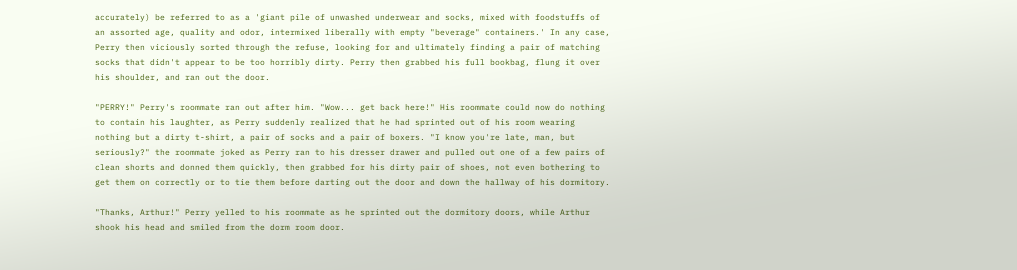accurately) be referred to as a 'giant pile of unwashed underwear and socks, mixed with foodstuffs of an assorted age, quality and odor, intermixed liberally with empty "beverage" containers.' In any case, Perry then viciously sorted through the refuse, looking for and ultimately finding a pair of matching socks that didn't appear to be too horribly dirty. Perry then grabbed his full bookbag, flung it over his shoulder, and ran out the door.

"PERRY!" Perry's roommate ran out after him. "Wow... get back here!" His roommate could now do nothing to contain his laughter, as Perry suddenly realized that he had sprinted out of his room wearing nothing but a dirty t-shirt, a pair of socks and a pair of boxers. "I know you're late, man, but seriously?" the roommate joked as Perry ran to his dresser drawer and pulled out one of a few pairs of clean shorts and donned them quickly, then grabbed for his dirty pair of shoes, not even bothering to get them on correctly or to tie them before darting out the door and down the hallway of his dormitory.

"Thanks, Arthur!" Perry yelled to his roommate as he sprinted out the dormitory doors, while Arthur shook his head and smiled from the dorm room door.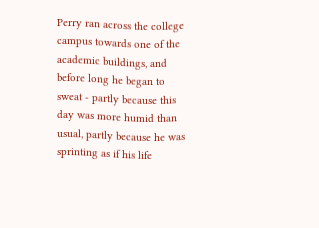Perry ran across the college campus towards one of the academic buildings, and before long he began to sweat - partly because this day was more humid than usual, partly because he was sprinting as if his life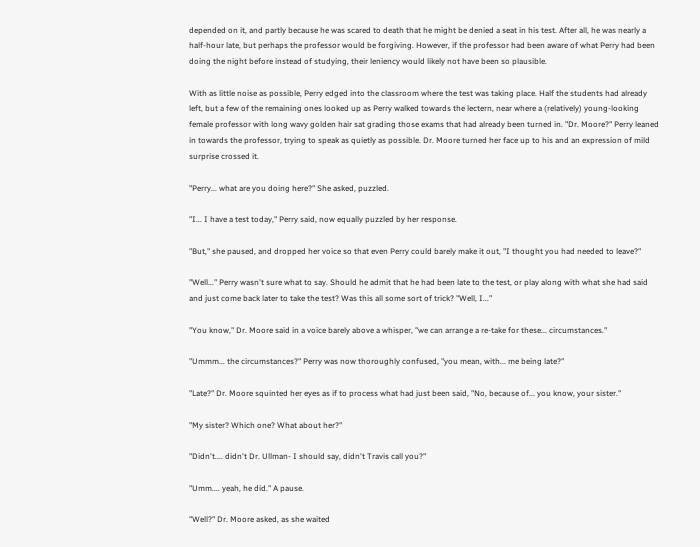depended on it, and partly because he was scared to death that he might be denied a seat in his test. After all, he was nearly a half-hour late, but perhaps the professor would be forgiving. However, if the professor had been aware of what Perry had been doing the night before instead of studying, their leniency would likely not have been so plausible.

With as little noise as possible, Perry edged into the classroom where the test was taking place. Half the students had already left, but a few of the remaining ones looked up as Perry walked towards the lectern, near where a (relatively) young-looking female professor with long wavy golden hair sat grading those exams that had already been turned in. "Dr. Moore?" Perry leaned in towards the professor, trying to speak as quietly as possible. Dr. Moore turned her face up to his and an expression of mild surprise crossed it.

"Perry... what are you doing here?" She asked, puzzled.

"I... I have a test today," Perry said, now equally puzzled by her response.

"But," she paused, and dropped her voice so that even Perry could barely make it out, "I thought you had needed to leave?"

"Well..." Perry wasn't sure what to say. Should he admit that he had been late to the test, or play along with what she had said and just come back later to take the test? Was this all some sort of trick? "Well, I..."

"You know," Dr. Moore said in a voice barely above a whisper, "we can arrange a re-take for these... circumstances."

"Ummm... the circumstances?" Perry was now thoroughly confused, "you mean, with... me being late?"

"Late?" Dr. Moore squinted her eyes as if to process what had just been said, "No, because of... you know, your sister."

"My sister? Which one? What about her?"

"Didn't.... didn't Dr. Ullman- I should say, didn't Travis call you?"

"Umm.... yeah, he did." A pause.

"Well?" Dr. Moore asked, as she waited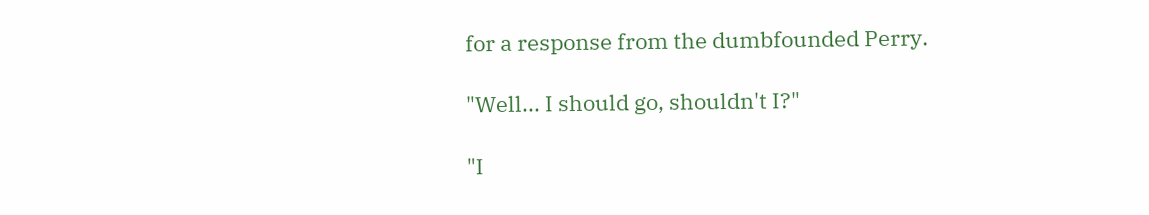for a response from the dumbfounded Perry.

"Well... I should go, shouldn't I?"

"I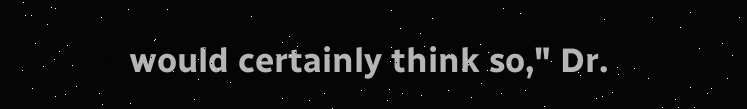would certainly think so," Dr.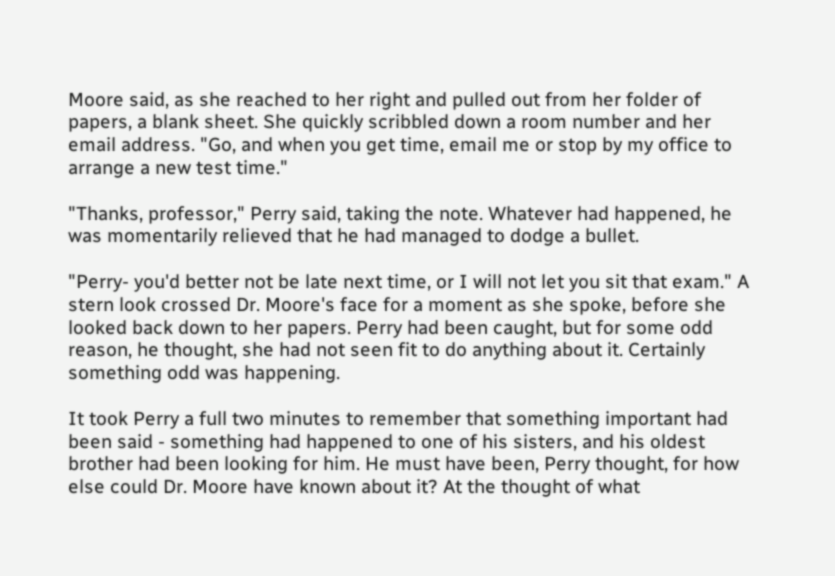Moore said, as she reached to her right and pulled out from her folder of papers, a blank sheet. She quickly scribbled down a room number and her email address. "Go, and when you get time, email me or stop by my office to arrange a new test time."

"Thanks, professor," Perry said, taking the note. Whatever had happened, he was momentarily relieved that he had managed to dodge a bullet.

"Perry- you'd better not be late next time, or I will not let you sit that exam." A stern look crossed Dr. Moore's face for a moment as she spoke, before she looked back down to her papers. Perry had been caught, but for some odd reason, he thought, she had not seen fit to do anything about it. Certainly something odd was happening.

It took Perry a full two minutes to remember that something important had been said - something had happened to one of his sisters, and his oldest brother had been looking for him. He must have been, Perry thought, for how else could Dr. Moore have known about it? At the thought of what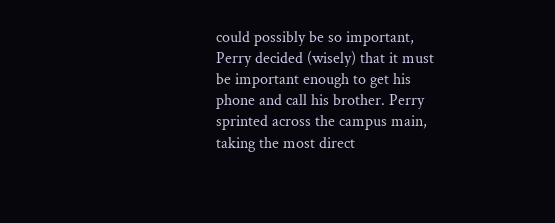could possibly be so important, Perry decided (wisely) that it must be important enough to get his phone and call his brother. Perry sprinted across the campus main, taking the most direct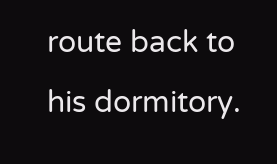route back to his dormitory.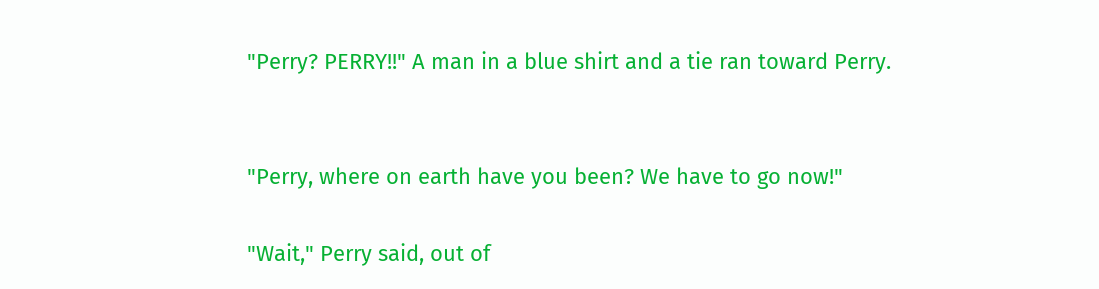"Perry? PERRY!!" A man in a blue shirt and a tie ran toward Perry.


"Perry, where on earth have you been? We have to go now!"

"Wait," Perry said, out of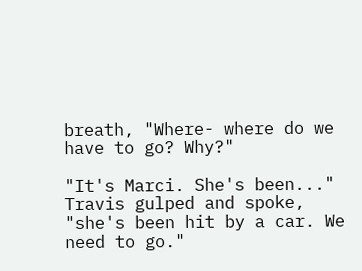breath, "Where- where do we have to go? Why?"

"It's Marci. She's been..." Travis gulped and spoke, "she's been hit by a car. We need to go."